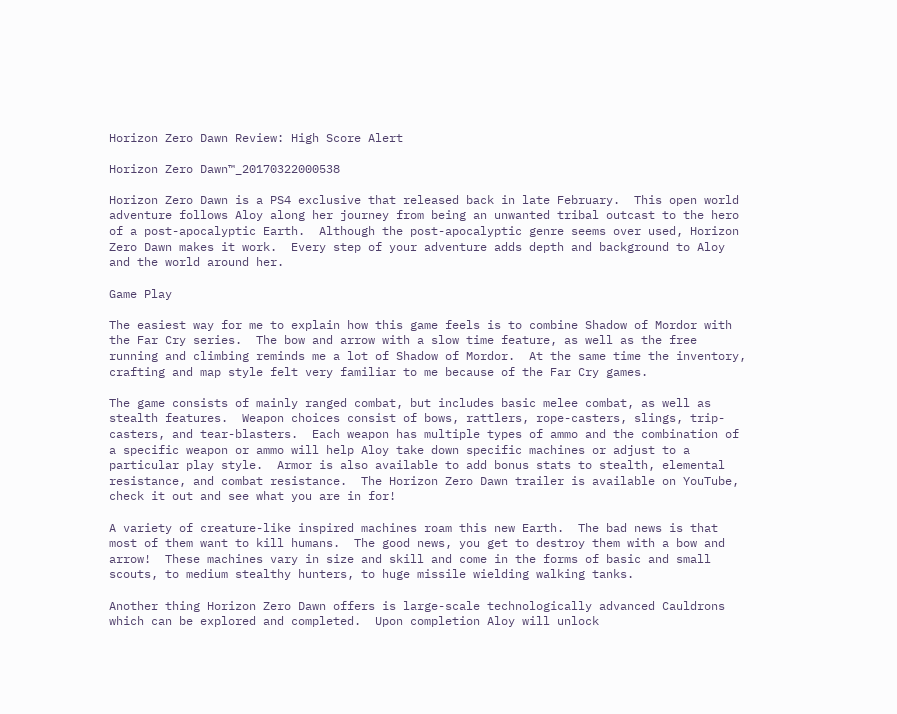Horizon Zero Dawn Review: High Score Alert

Horizon Zero Dawn™_20170322000538

Horizon Zero Dawn is a PS4 exclusive that released back in late February.  This open world adventure follows Aloy along her journey from being an unwanted tribal outcast to the hero of a post-apocalyptic Earth.  Although the post-apocalyptic genre seems over used, Horizon Zero Dawn makes it work.  Every step of your adventure adds depth and background to Aloy and the world around her.

Game Play

The easiest way for me to explain how this game feels is to combine Shadow of Mordor with the Far Cry series.  The bow and arrow with a slow time feature, as well as the free running and climbing reminds me a lot of Shadow of Mordor.  At the same time the inventory, crafting and map style felt very familiar to me because of the Far Cry games.

The game consists of mainly ranged combat, but includes basic melee combat, as well as stealth features.  Weapon choices consist of bows, rattlers, rope-casters, slings, trip-casters, and tear-blasters.  Each weapon has multiple types of ammo and the combination of a specific weapon or ammo will help Aloy take down specific machines or adjust to a particular play style.  Armor is also available to add bonus stats to stealth, elemental resistance, and combat resistance.  The Horizon Zero Dawn trailer is available on YouTube, check it out and see what you are in for!

A variety of creature-like inspired machines roam this new Earth.  The bad news is that most of them want to kill humans.  The good news, you get to destroy them with a bow and arrow!  These machines vary in size and skill and come in the forms of basic and small scouts, to medium stealthy hunters, to huge missile wielding walking tanks.

Another thing Horizon Zero Dawn offers is large-scale technologically advanced Cauldrons which can be explored and completed.  Upon completion Aloy will unlock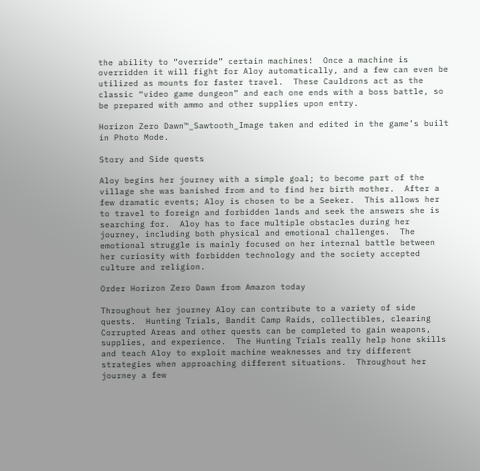the ability to “override” certain machines!  Once a machine is overridden it will fight for Aloy automatically, and a few can even be utilized as mounts for faster travel.  These Cauldrons act as the classic “video game dungeon” and each one ends with a boss battle, so be prepared with ammo and other supplies upon entry.

Horizon Zero Dawn™_Sawtooth_Image taken and edited in the game’s built in Photo Mode.

Story and Side quests

Aloy begins her journey with a simple goal; to become part of the village she was banished from and to find her birth mother.  After a few dramatic events; Aloy is chosen to be a Seeker.  This allows her to travel to foreign and forbidden lands and seek the answers she is searching for.  Aloy has to face multiple obstacles during her journey, including both physical and emotional challenges.  The emotional struggle is mainly focused on her internal battle between her curiosity with forbidden technology and the society accepted culture and religion.

Order Horizon Zero Dawn from Amazon today

Throughout her journey Aloy can contribute to a variety of side quests.  Hunting Trials, Bandit Camp Raids, collectibles, clearing Corrupted Areas and other quests can be completed to gain weapons, supplies, and experience.  The Hunting Trials really help hone skills and teach Aloy to exploit machine weaknesses and try different strategies when approaching different situations.  Throughout her journey a few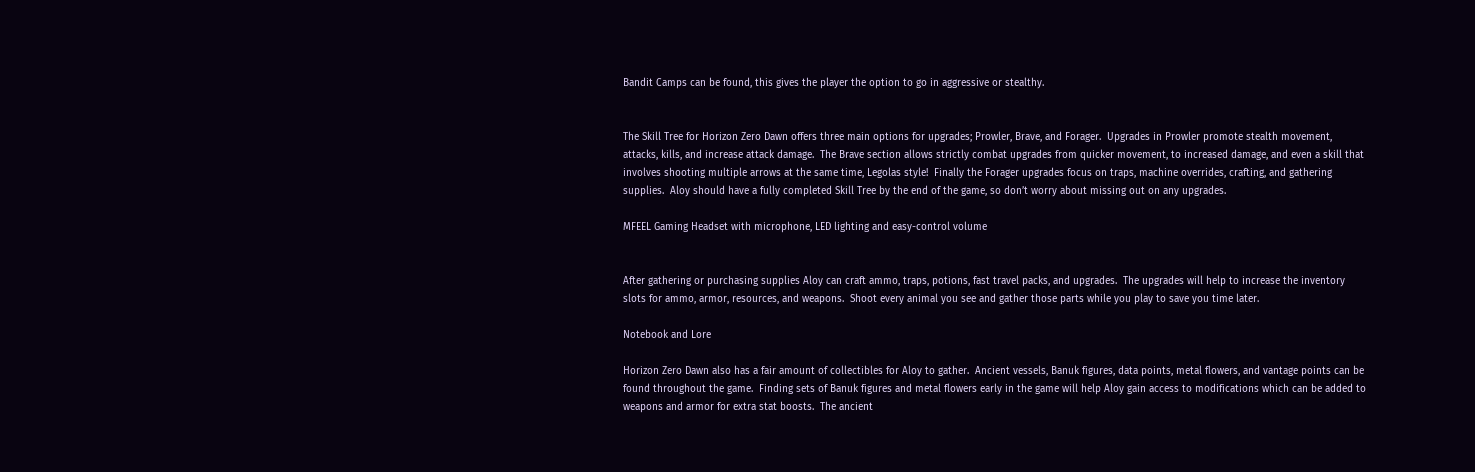Bandit Camps can be found, this gives the player the option to go in aggressive or stealthy.


The Skill Tree for Horizon Zero Dawn offers three main options for upgrades; Prowler, Brave, and Forager.  Upgrades in Prowler promote stealth movement, attacks, kills, and increase attack damage.  The Brave section allows strictly combat upgrades from quicker movement, to increased damage, and even a skill that involves shooting multiple arrows at the same time, Legolas style!  Finally the Forager upgrades focus on traps, machine overrides, crafting, and gathering supplies.  Aloy should have a fully completed Skill Tree by the end of the game, so don’t worry about missing out on any upgrades.

MFEEL Gaming Headset with microphone, LED lighting and easy-control volume


After gathering or purchasing supplies Aloy can craft ammo, traps, potions, fast travel packs, and upgrades.  The upgrades will help to increase the inventory slots for ammo, armor, resources, and weapons.  Shoot every animal you see and gather those parts while you play to save you time later.

Notebook and Lore

Horizon Zero Dawn also has a fair amount of collectibles for Aloy to gather.  Ancient vessels, Banuk figures, data points, metal flowers, and vantage points can be found throughout the game.  Finding sets of Banuk figures and metal flowers early in the game will help Aloy gain access to modifications which can be added to weapons and armor for extra stat boosts.  The ancient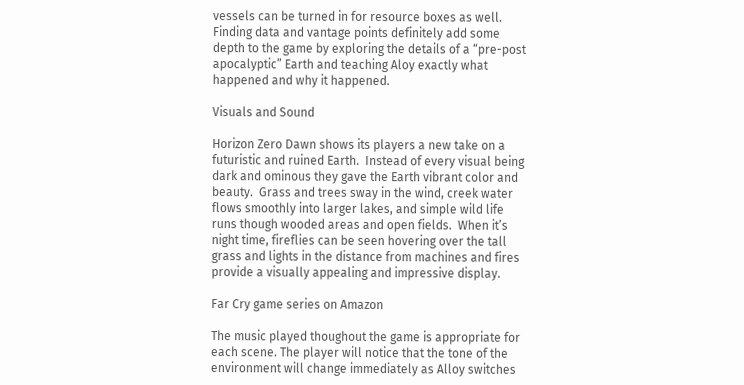vessels can be turned in for resource boxes as well.  Finding data and vantage points definitely add some depth to the game by exploring the details of a “pre-post apocalyptic” Earth and teaching Aloy exactly what happened and why it happened.

Visuals and Sound

Horizon Zero Dawn shows its players a new take on a futuristic and ruined Earth.  Instead of every visual being dark and ominous they gave the Earth vibrant color and beauty.  Grass and trees sway in the wind, creek water flows smoothly into larger lakes, and simple wild life runs though wooded areas and open fields.  When it’s night time, fireflies can be seen hovering over the tall grass and lights in the distance from machines and fires provide a visually appealing and impressive display.

Far Cry game series on Amazon

The music played thoughout the game is appropriate for each scene. The player will notice that the tone of the environment will change immediately as Alloy switches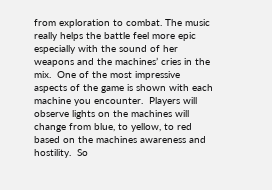from exploration to combat. The music really helps the battle feel more epic especially with the sound of her weapons and the machines’ cries in the mix.  One of the most impressive aspects of the game is shown with each machine you encounter.  Players will observe lights on the machines will change from blue, to yellow, to red based on the machines awareness and hostility.  So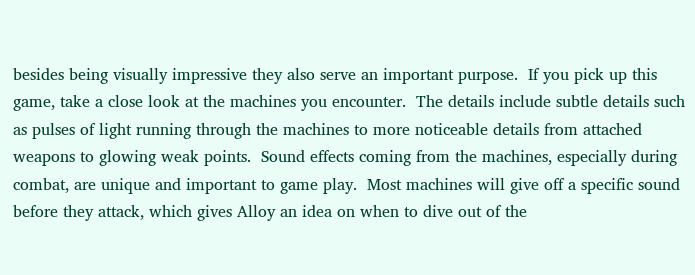besides being visually impressive they also serve an important purpose.  If you pick up this game, take a close look at the machines you encounter.  The details include subtle details such as pulses of light running through the machines to more noticeable details from attached weapons to glowing weak points.  Sound effects coming from the machines, especially during combat, are unique and important to game play.  Most machines will give off a specific sound before they attack, which gives Alloy an idea on when to dive out of the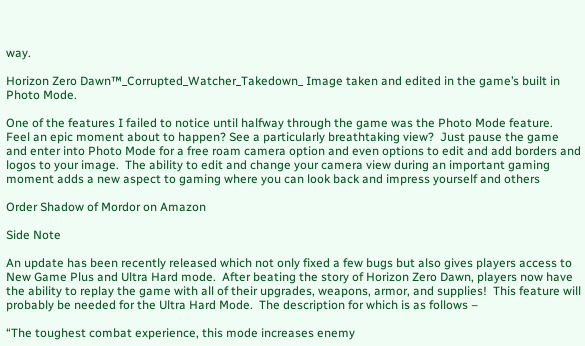way.

Horizon Zero Dawn™_Corrupted_Watcher_Takedown_ Image taken and edited in the game’s built in Photo Mode.

One of the features I failed to notice until halfway through the game was the Photo Mode feature.  Feel an epic moment about to happen? See a particularly breathtaking view?  Just pause the game and enter into Photo Mode for a free roam camera option and even options to edit and add borders and logos to your image.  The ability to edit and change your camera view during an important gaming moment adds a new aspect to gaming where you can look back and impress yourself and others

Order Shadow of Mordor on Amazon

Side Note

An update has been recently released which not only fixed a few bugs but also gives players access to New Game Plus and Ultra Hard mode.  After beating the story of Horizon Zero Dawn, players now have the ability to replay the game with all of their upgrades, weapons, armor, and supplies!  This feature will probably be needed for the Ultra Hard Mode.  The description for which is as follows –

“The toughest combat experience, this mode increases enemy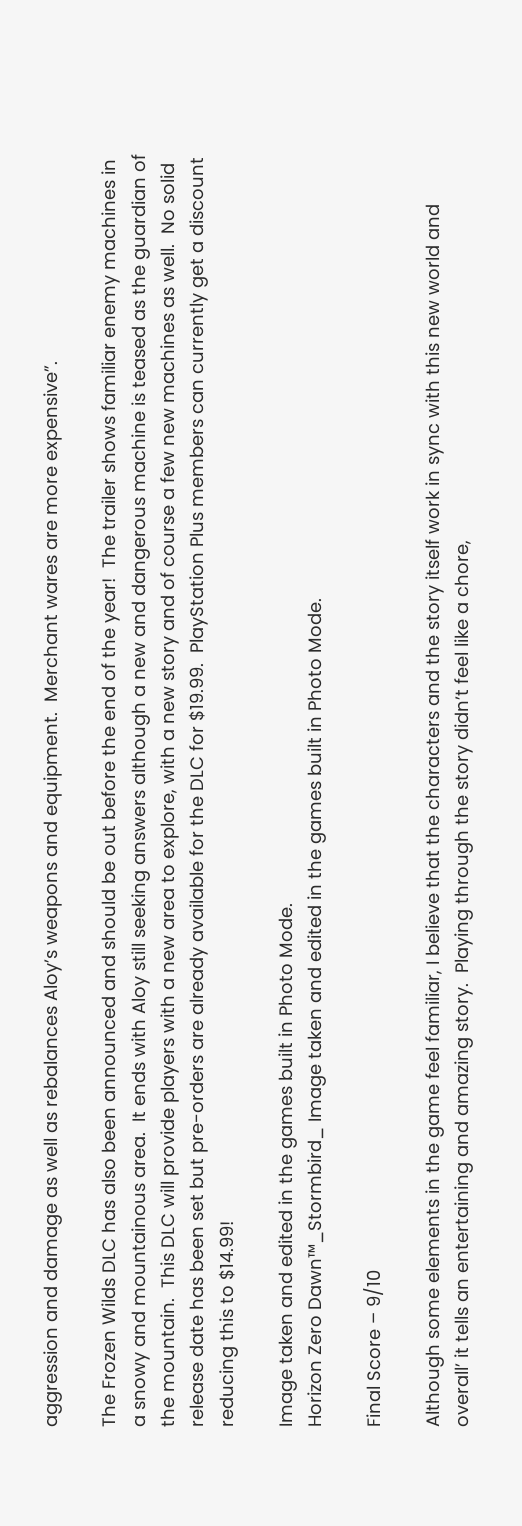aggression and damage as well as rebalances Aloy’s weapons and equipment.  Merchant wares are more expensive”.

The Frozen Wilds DLC has also been announced and should be out before the end of the year!  The trailer shows familiar enemy machines in a snowy and mountainous area.  It ends with Aloy still seeking answers although a new and dangerous machine is teased as the guardian of the mountain.  This DLC will provide players with a new area to explore, with a new story and of course a few new machines as well.  No solid release date has been set but pre-orders are already available for the DLC for $19.99.  PlayStation Plus members can currently get a discount reducing this to $14.99!

Image taken and edited in the games built in Photo Mode.
Horizon Zero Dawn™_Stormbird_ Image taken and edited in the games built in Photo Mode.

Final Score – 9/10

Although some elements in the game feel familiar, I believe that the characters and the story itself work in sync with this new world and overall’ it tells an entertaining and amazing story.  Playing through the story didn’t feel like a chore,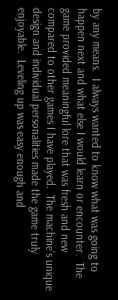by any means.  I always wanted to know what was going to happen next and what else I would learn or encounter.  The game provided meaningful lore that was fresh and new compared to other games I have played.  The machine’s unique design and individual personalities made the game truly enjoyable.  Leveling up was easy enough and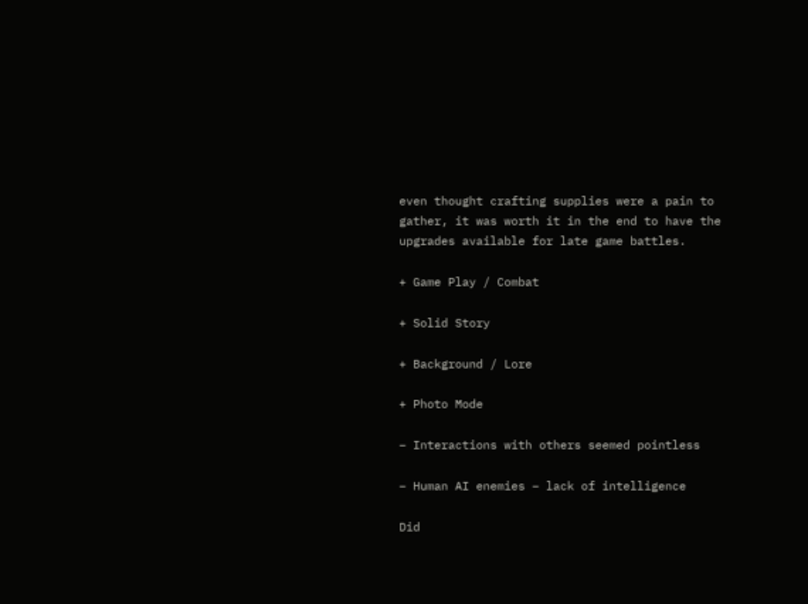even thought crafting supplies were a pain to gather, it was worth it in the end to have the upgrades available for late game battles.

+ Game Play / Combat

+ Solid Story

+ Background / Lore

+ Photo Mode

– Interactions with others seemed pointless

– Human AI enemies – lack of intelligence

Did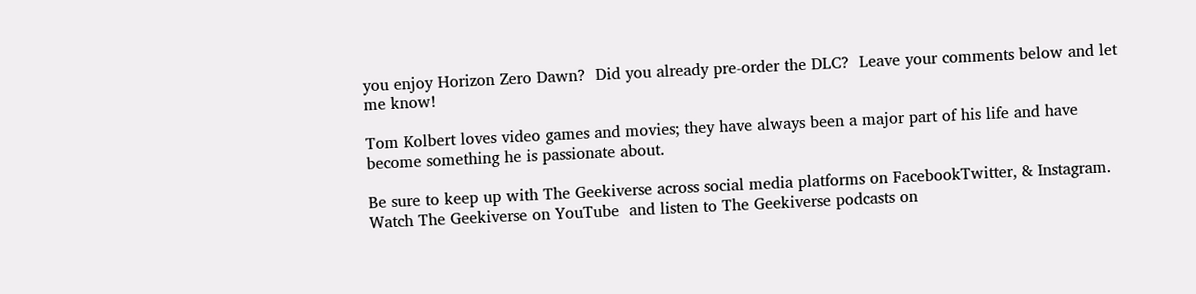you enjoy Horizon Zero Dawn?  Did you already pre-order the DLC?  Leave your comments below and let me know!

Tom Kolbert loves video games and movies; they have always been a major part of his life and have become something he is passionate about.

Be sure to keep up with The Geekiverse across social media platforms on FacebookTwitter, & Instagram. Watch The Geekiverse on YouTube  and listen to The Geekiverse podcasts on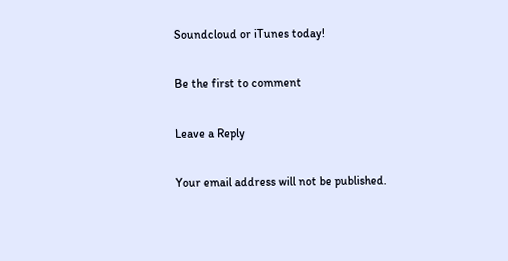Soundcloud or iTunes today!

Be the first to comment

Leave a Reply

Your email address will not be published.